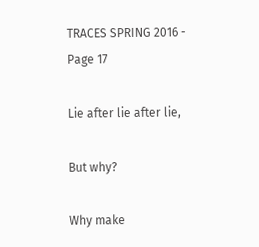TRACES SPRING 2016 - Page 17

Lie after lie after lie,

But why?

Why make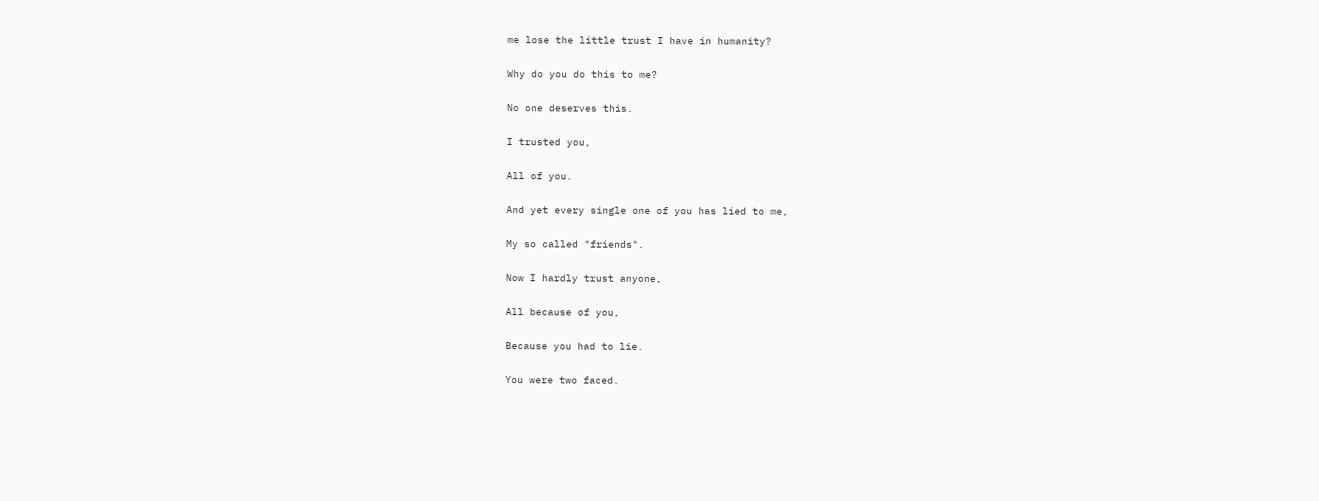me lose the little trust I have in humanity?

Why do you do this to me?

No one deserves this.

I trusted you,

All of you.

And yet every single one of you has lied to me,

My so called "friends".

Now I hardly trust anyone,

All because of you,

Because you had to lie.

You were two faced.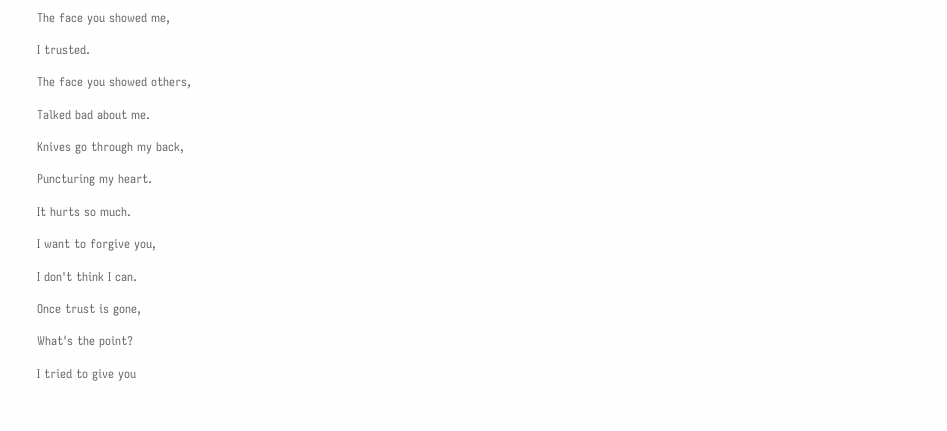The face you showed me,

I trusted.

The face you showed others,

Talked bad about me.

Knives go through my back,

Puncturing my heart.

It hurts so much.

I want to forgive you,

I don't think I can.

Once trust is gone,

What's the point?

I tried to give you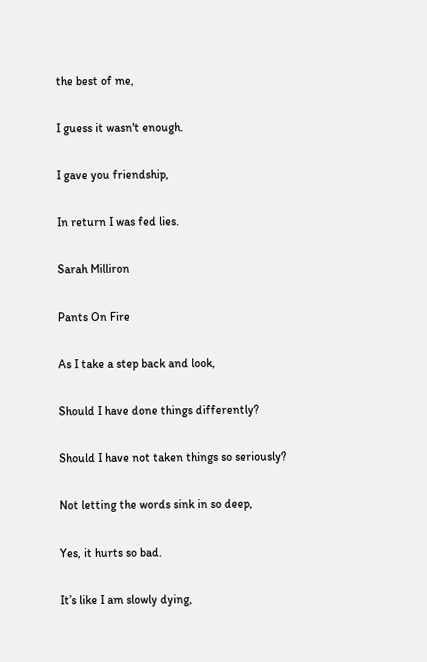the best of me,

I guess it wasn't enough.

I gave you friendship,

In return I was fed lies.

Sarah Milliron

Pants On Fire

As I take a step back and look,

Should I have done things differently?

Should I have not taken things so seriously?

Not letting the words sink in so deep,

Yes, it hurts so bad.

It’s like I am slowly dying,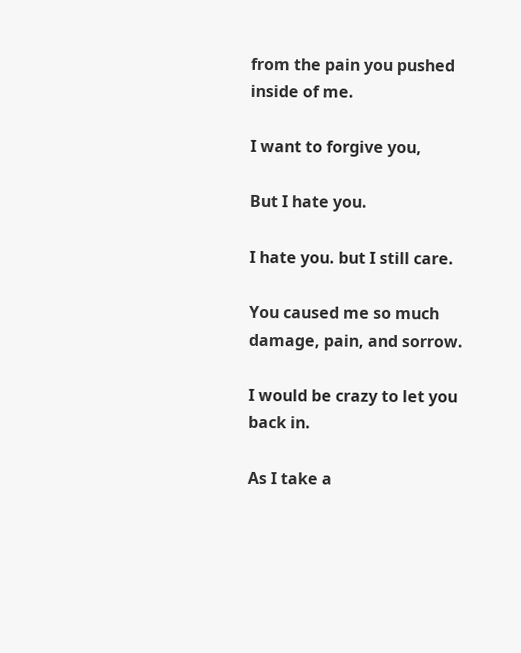from the pain you pushed inside of me.

I want to forgive you,

But I hate you.

I hate you. but I still care.

You caused me so much damage, pain, and sorrow.

I would be crazy to let you back in.

As I take a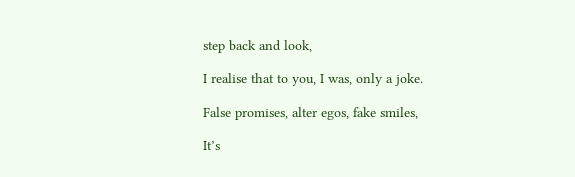step back and look,

I realise that to you, I was, only a joke.

False promises, alter egos, fake smiles,

It’s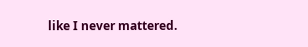like I never mattered.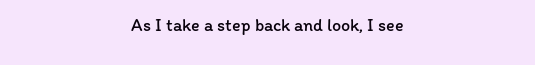As I take a step back and look, I see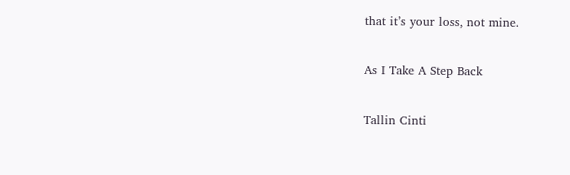that it’s your loss, not mine.

As I Take A Step Back

Tallin Cinti